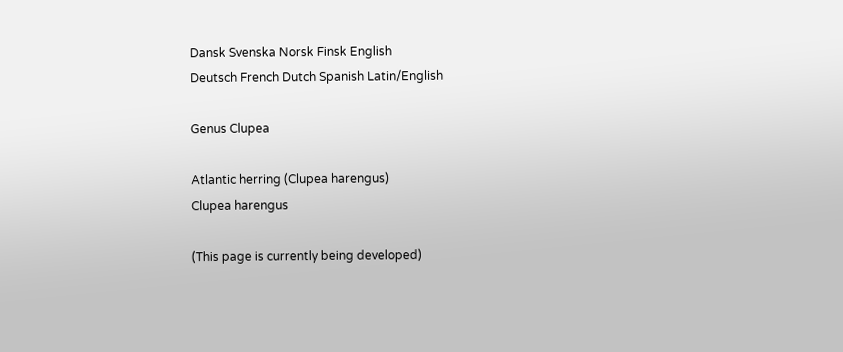Dansk Svenska Norsk Finsk English
Deutsch French Dutch Spanish Latin/English

Genus Clupea

Atlantic herring (Clupea harengus)
Clupea harengus

(This page is currently being developed)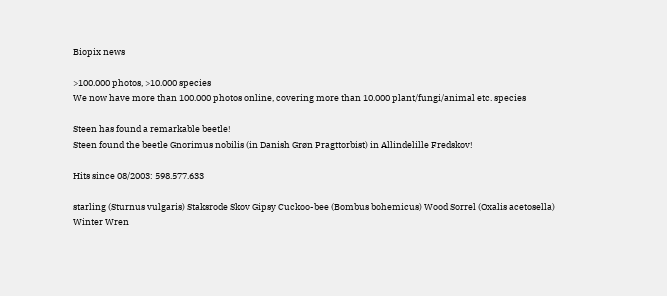Biopix news

>100.000 photos, >10.000 species
We now have more than 100.000 photos online, covering more than 10.000 plant/fungi/animal etc. species

Steen has found a remarkable beetle!
Steen found the beetle Gnorimus nobilis (in Danish Grøn Pragttorbist) in Allindelille Fredskov!

Hits since 08/2003: 598.577.633

starling (Sturnus vulgaris) Staksrode Skov Gipsy Cuckoo-bee (Bombus bohemicus) Wood Sorrel (Oxalis acetosella) Winter Wren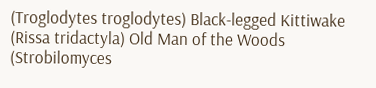(Troglodytes troglodytes) Black-legged Kittiwake (Rissa tridactyla) Old Man of the Woods (Strobilomyces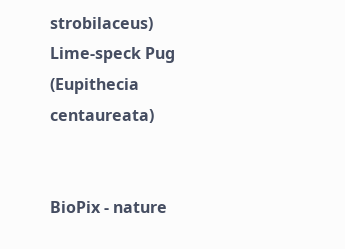strobilaceus) Lime-speck Pug (Eupithecia centaureata)


BioPix - nature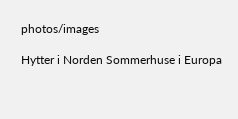photos/images

Hytter i Norden Sommerhuse i Europa